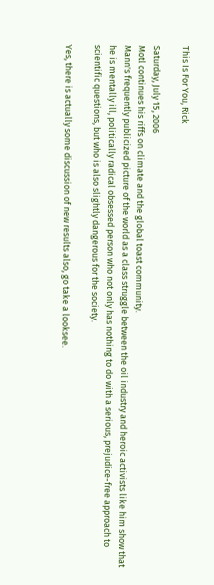This Is For You, Rick

Saturday, July 15, 2006
Motl continues his riffs on climate and the global toast community.
Mann's frequently publicized picture of the world as a class struggle between the oil industry and heroic activists like him show that he is mentally ill, politically radical obsessed person who not only has nothing to do with a serious, prejudice-free approach to scientific questions, but who is also slightly dangerous for the society.

Yes, there is actually some discussion of new results also, go take a looksee.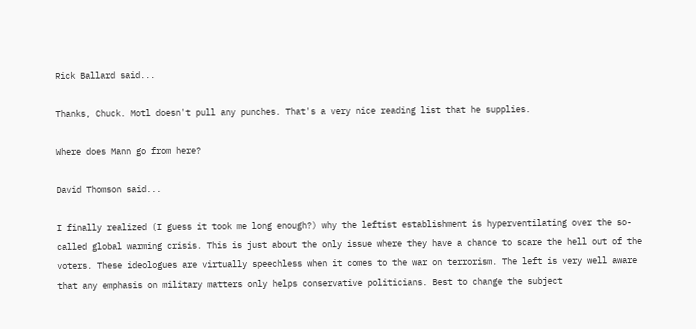Rick Ballard said...

Thanks, Chuck. Motl doesn't pull any punches. That's a very nice reading list that he supplies.

Where does Mann go from here?

David Thomson said...

I finally realized (I guess it took me long enough?) why the leftist establishment is hyperventilating over the so-called global warming crisis. This is just about the only issue where they have a chance to scare the hell out of the voters. These ideologues are virtually speechless when it comes to the war on terrorism. The left is very well aware that any emphasis on military matters only helps conservative politicians. Best to change the subject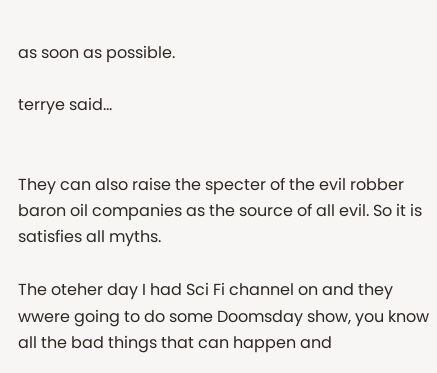as soon as possible.

terrye said...


They can also raise the specter of the evil robber baron oil companies as the source of all evil. So it is satisfies all myths.

The oteher day I had Sci Fi channel on and they wwere going to do some Doomsday show, you know all the bad things that can happen and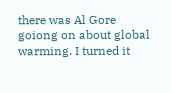there was Al Gore goiong on about global warming. I turned it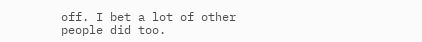off. I bet a lot of other people did too.